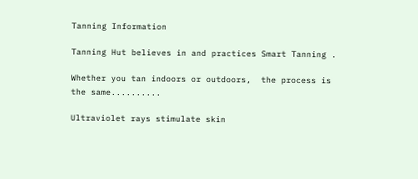Tanning Information

Tanning Hut believes in and practices Smart Tanning .

Whether you tan indoors or outdoors,  the process is the same..........

Ultraviolet rays stimulate skin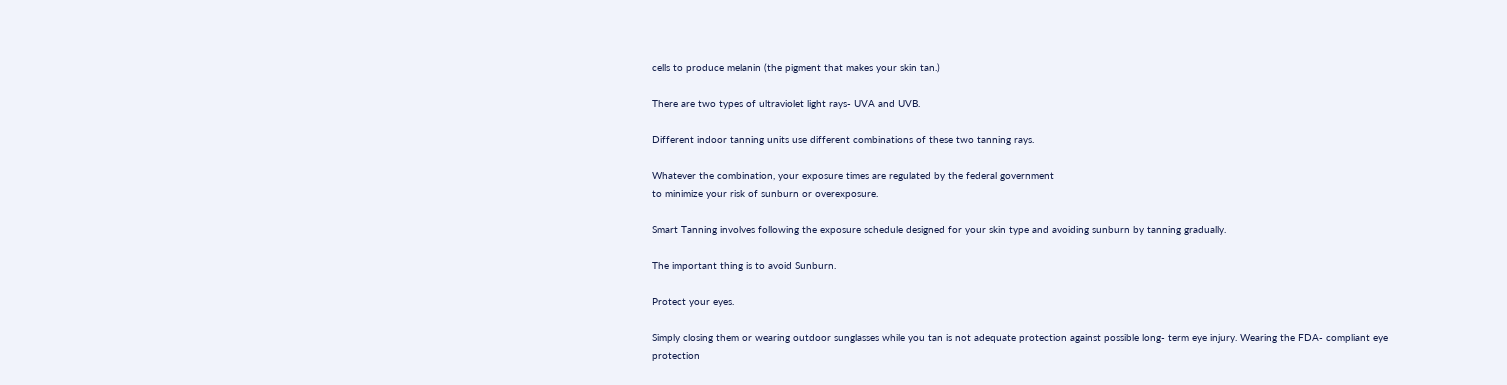cells to produce melanin (the pigment that makes your skin tan.)

There are two types of ultraviolet light rays- UVA and UVB.

Different indoor tanning units use different combinations of these two tanning rays.

Whatever the combination, your exposure times are regulated by the federal government
to minimize your risk of sunburn or overexposure.

Smart Tanning involves following the exposure schedule designed for your skin type and avoiding sunburn by tanning gradually.

The important thing is to avoid Sunburn.

Protect your eyes.

Simply closing them or wearing outdoor sunglasses while you tan is not adequate protection against possible long- term eye injury. Wearing the FDA- compliant eye protection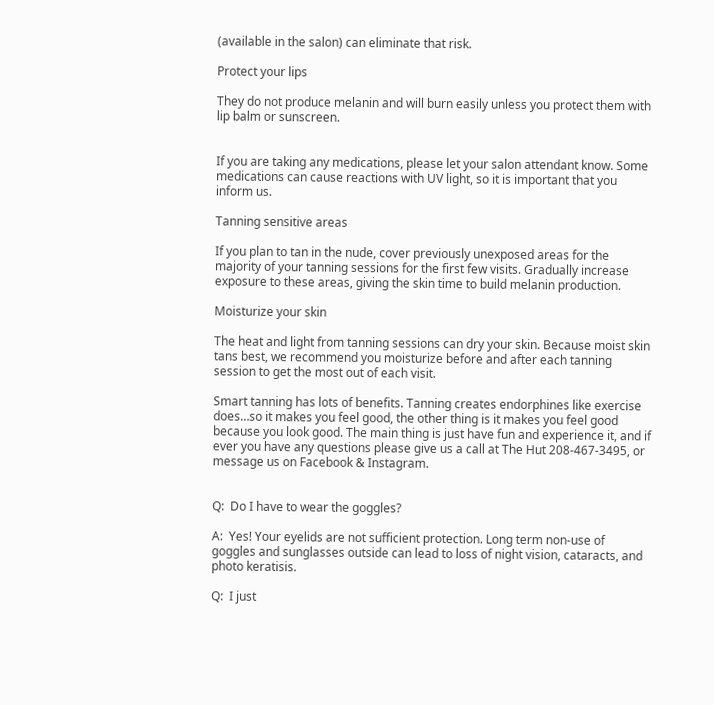(available in the salon) can eliminate that risk.

Protect your lips

They do not produce melanin and will burn easily unless you protect them with lip balm or sunscreen.


If you are taking any medications, please let your salon attendant know. Some medications can cause reactions with UV light, so it is important that you inform us.

Tanning sensitive areas

If you plan to tan in the nude, cover previously unexposed areas for the majority of your tanning sessions for the first few visits. Gradually increase exposure to these areas, giving the skin time to build melanin production.

Moisturize your skin

The heat and light from tanning sessions can dry your skin. Because moist skin tans best, we recommend you moisturize before and after each tanning session to get the most out of each visit.

Smart tanning has lots of benefits. Tanning creates endorphines like exercise does…so it makes you feel good, the other thing is it makes you feel good because you look good. The main thing is just have fun and experience it, and if ever you have any questions please give us a call at The Hut 208-467-3495, or message us on Facebook & Instagram.


Q:  Do I have to wear the goggles?

A:  Yes! Your eyelids are not sufficient protection. Long term non-use of goggles and sunglasses outside can lead to loss of night vision, cataracts, and photo keratisis.

Q:  I just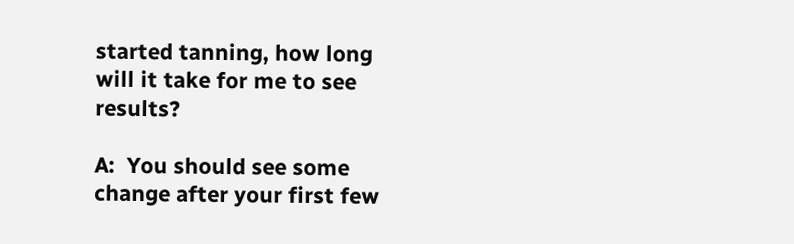started tanning, how long will it take for me to see results?

A:  You should see some change after your first few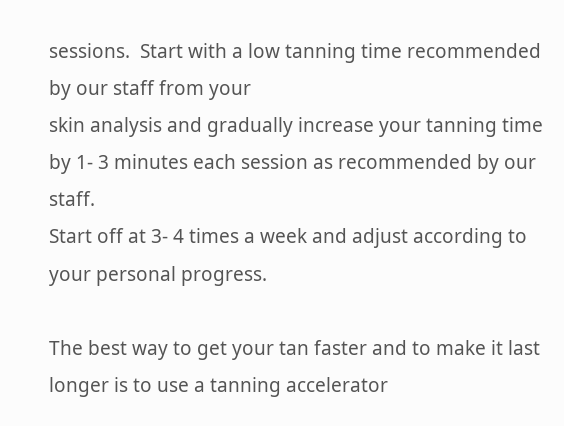sessions.  Start with a low tanning time recommended by our staff from your
skin analysis and gradually increase your tanning time by 1- 3 minutes each session as recommended by our staff.
Start off at 3- 4 times a week and adjust according to your personal progress.

The best way to get your tan faster and to make it last longer is to use a tanning accelerator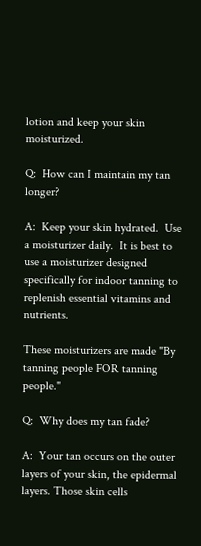lotion and keep your skin moisturized.

Q:  How can I maintain my tan longer?

A:  Keep your skin hydrated.  Use a moisturizer daily.  It is best to use a moisturizer designed specifically for indoor tanning to replenish essential vitamins and nutrients.

These moisturizers are made "By tanning people FOR tanning people."

Q:  Why does my tan fade?

A:  Your tan occurs on the outer layers of your skin, the epidermal layers. Those skin cells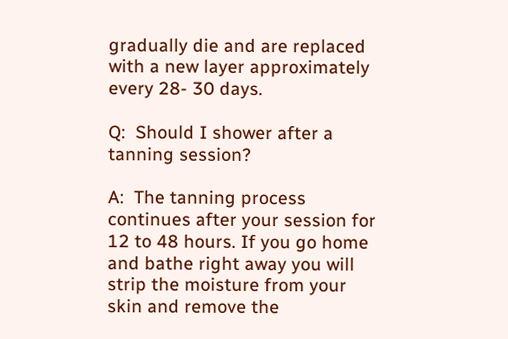gradually die and are replaced with a new layer approximately every 28- 30 days.

Q:  Should I shower after a tanning session?

A:  The tanning process continues after your session for 12 to 48 hours. If you go home and bathe right away you will strip the moisture from your skin and remove the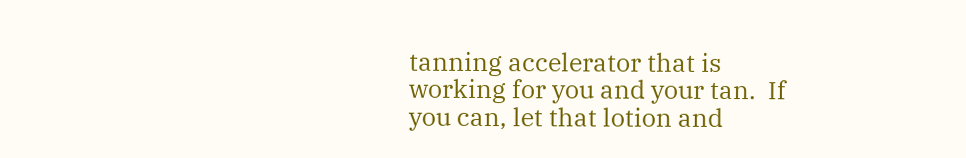tanning accelerator that is working for you and your tan.  If you can, let that lotion and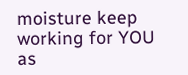moisture keep working for YOU as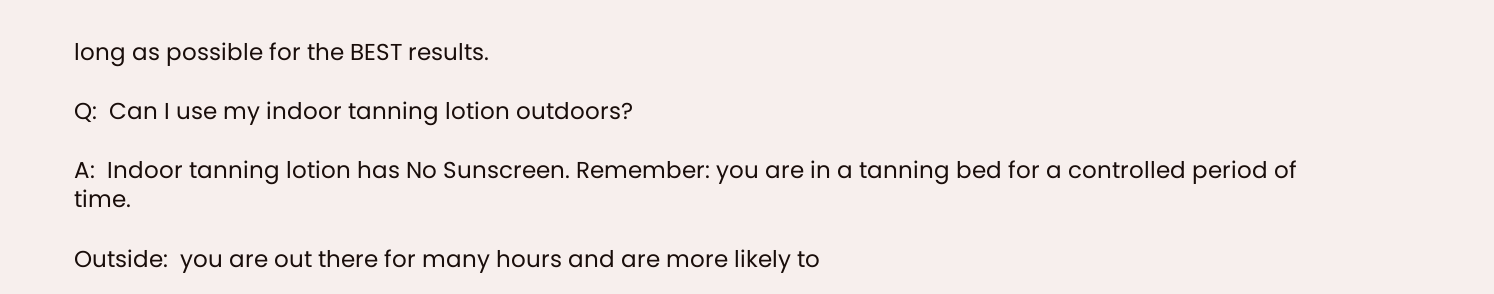long as possible for the BEST results.

Q:  Can I use my indoor tanning lotion outdoors?

A:  Indoor tanning lotion has No Sunscreen. Remember: you are in a tanning bed for a controlled period of time.

Outside:  you are out there for many hours and are more likely to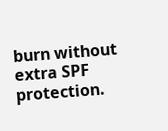burn without extra SPF protection.